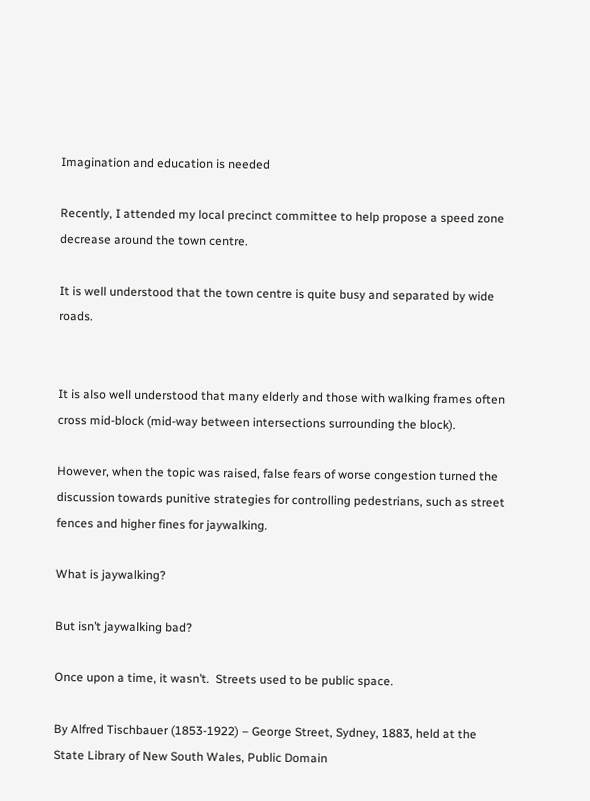Imagination and education is needed

Recently, I attended my local precinct committee to help propose a speed zone decrease around the town centre.

It is well understood that the town centre is quite busy and separated by wide roads.


It is also well understood that many elderly and those with walking frames often cross mid-block (mid-way between intersections surrounding the block).

However, when the topic was raised, false fears of worse congestion turned the discussion towards punitive strategies for controlling pedestrians, such as street fences and higher fines for jaywalking.

What is jaywalking?

But isn’t jaywalking bad?

Once upon a time, it wasn’t.  Streets used to be public space.

By Alfred Tischbauer (1853-1922) – George Street, Sydney, 1883, held at the State Library of New South Wales, Public Domain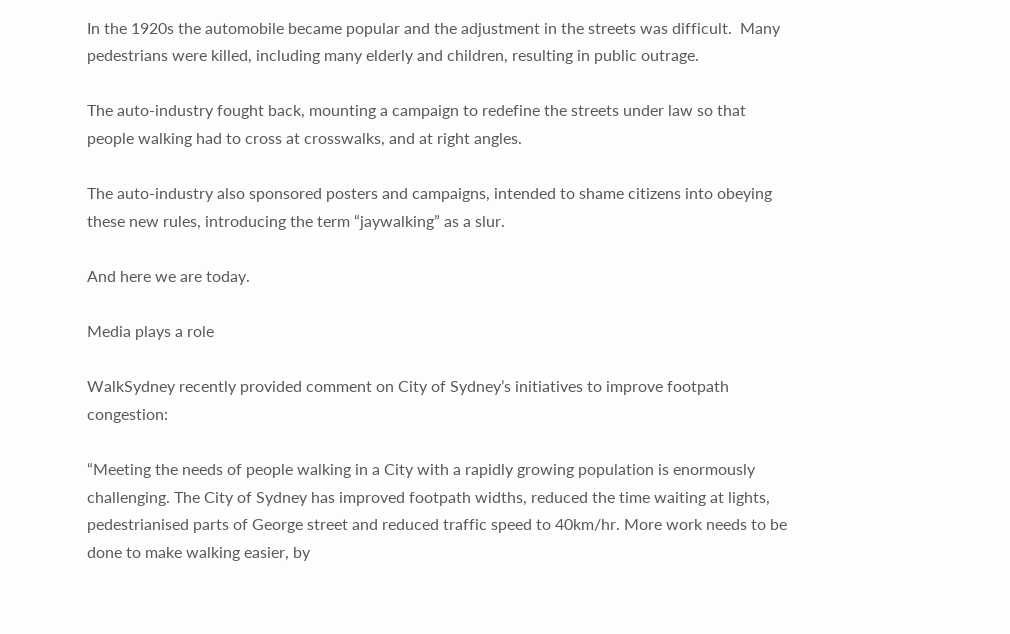In the 1920s the automobile became popular and the adjustment in the streets was difficult.  Many pedestrians were killed, including many elderly and children, resulting in public outrage.

The auto-industry fought back, mounting a campaign to redefine the streets under law so that people walking had to cross at crosswalks, and at right angles.

The auto-industry also sponsored posters and campaigns, intended to shame citizens into obeying these new rules, introducing the term “jaywalking” as a slur.

And here we are today.

Media plays a role

WalkSydney recently provided comment on City of Sydney’s initiatives to improve footpath congestion:

“Meeting the needs of people walking in a City with a rapidly growing population is enormously challenging. The City of Sydney has improved footpath widths, reduced the time waiting at lights, pedestrianised parts of George street and reduced traffic speed to 40km/hr. More work needs to be done to make walking easier, by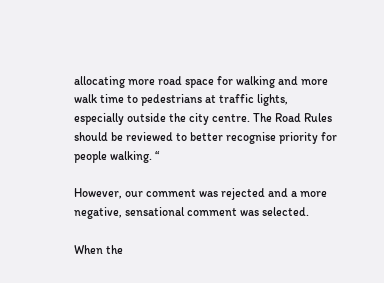allocating more road space for walking and more walk time to pedestrians at traffic lights, especially outside the city centre. The Road Rules should be reviewed to better recognise priority for people walking. “

However, our comment was rejected and a more negative, sensational comment was selected.

When the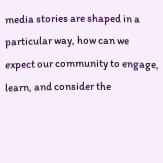media stories are shaped in a particular way, how can we expect our community to engage, learn, and consider the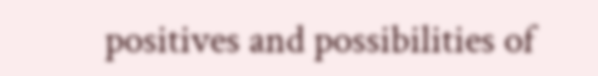positives and possibilities of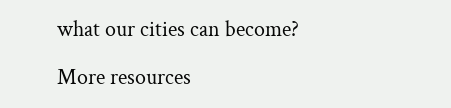what our cities can become?

More resources